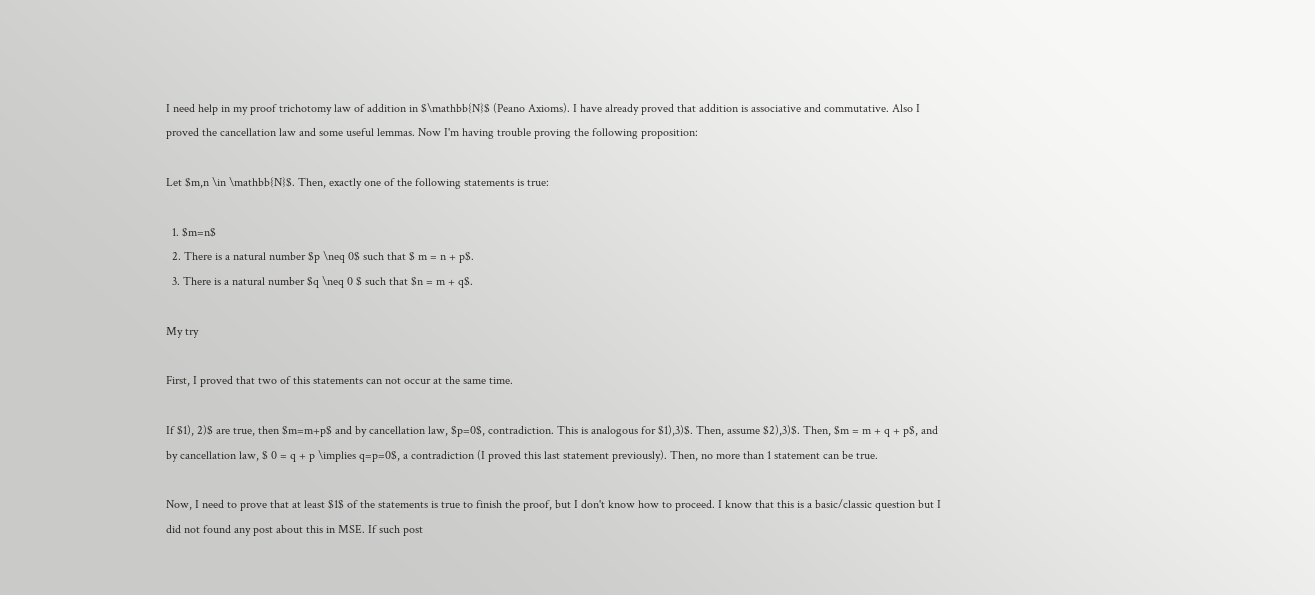I need help in my proof trichotomy law of addition in $\mathbb{N}$ (Peano Axioms). I have already proved that addition is associative and commutative. Also I proved the cancellation law and some useful lemmas. Now I'm having trouble proving the following proposition:

Let $m,n \in \mathbb{N}$. Then, exactly one of the following statements is true:

  1. $m=n$
  2. There is a natural number $p \neq 0$ such that $ m = n + p$.
  3. There is a natural number $q \neq 0 $ such that $n = m + q$.

My try

First, I proved that two of this statements can not occur at the same time.

If $1), 2)$ are true, then $m=m+p$ and by cancellation law, $p=0$, contradiction. This is analogous for $1),3)$. Then, assume $2),3)$. Then, $m = m + q + p$, and by cancellation law, $ 0 = q + p \implies q=p=0$, a contradiction (I proved this last statement previously). Then, no more than 1 statement can be true.

Now, I need to prove that at least $1$ of the statements is true to finish the proof, but I don't know how to proceed. I know that this is a basic/classic question but I did not found any post about this in MSE. If such post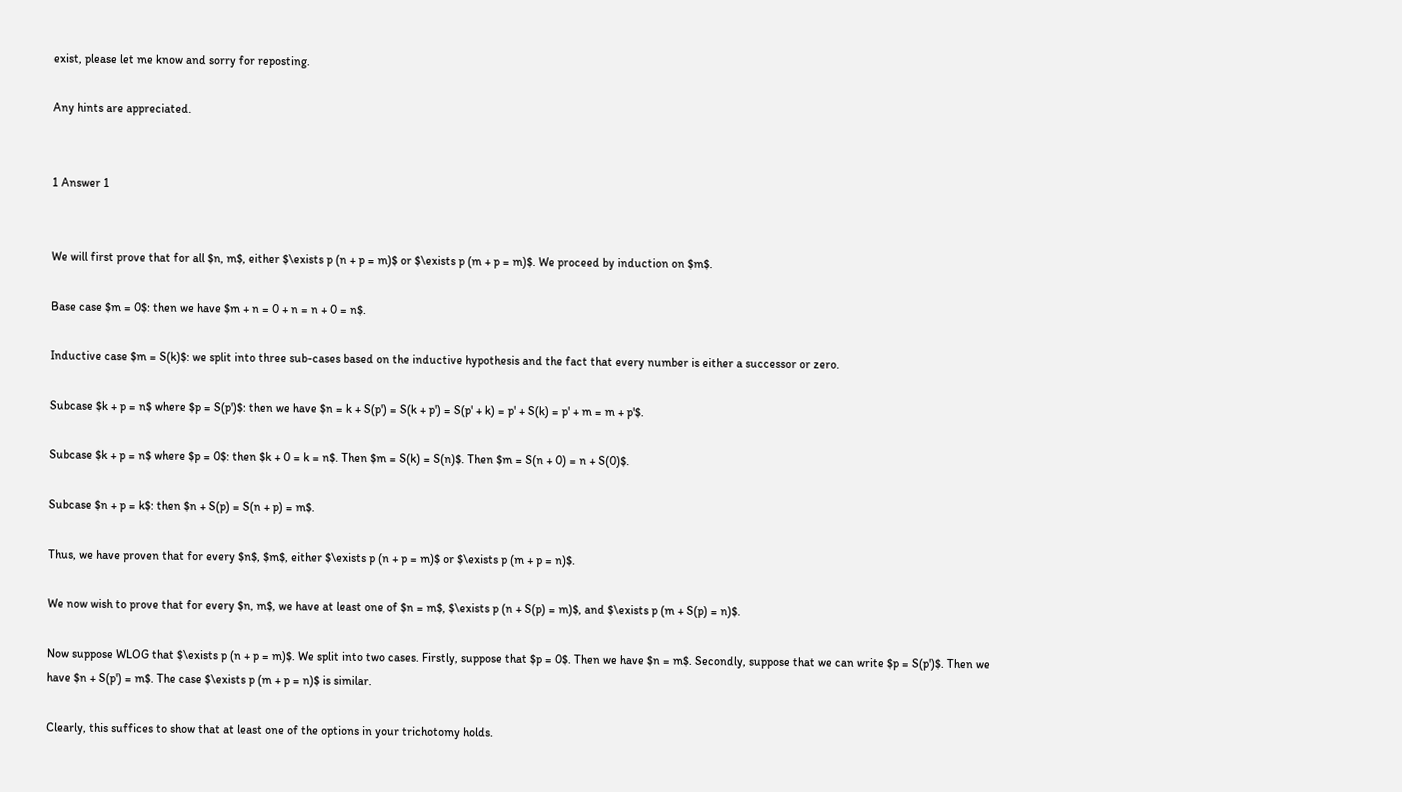exist, please let me know and sorry for reposting.

Any hints are appreciated.


1 Answer 1


We will first prove that for all $n, m$, either $\exists p (n + p = m)$ or $\exists p (m + p = m)$. We proceed by induction on $m$.

Base case $m = 0$: then we have $m + n = 0 + n = n + 0 = n$.

Inductive case $m = S(k)$: we split into three sub-cases based on the inductive hypothesis and the fact that every number is either a successor or zero.

Subcase $k + p = n$ where $p = S(p')$: then we have $n = k + S(p') = S(k + p') = S(p' + k) = p' + S(k) = p' + m = m + p'$.

Subcase $k + p = n$ where $p = 0$: then $k + 0 = k = n$. Then $m = S(k) = S(n)$. Then $m = S(n + 0) = n + S(0)$.

Subcase $n + p = k$: then $n + S(p) = S(n + p) = m$.

Thus, we have proven that for every $n$, $m$, either $\exists p (n + p = m)$ or $\exists p (m + p = n)$.

We now wish to prove that for every $n, m$, we have at least one of $n = m$, $\exists p (n + S(p) = m)$, and $\exists p (m + S(p) = n)$.

Now suppose WLOG that $\exists p (n + p = m)$. We split into two cases. Firstly, suppose that $p = 0$. Then we have $n = m$. Secondly, suppose that we can write $p = S(p')$. Then we have $n + S(p') = m$. The case $\exists p (m + p = n)$ is similar.

Clearly, this suffices to show that at least one of the options in your trichotomy holds.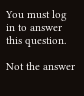You must log in to answer this question.

Not the answer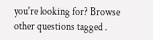you're looking for? Browse other questions tagged .